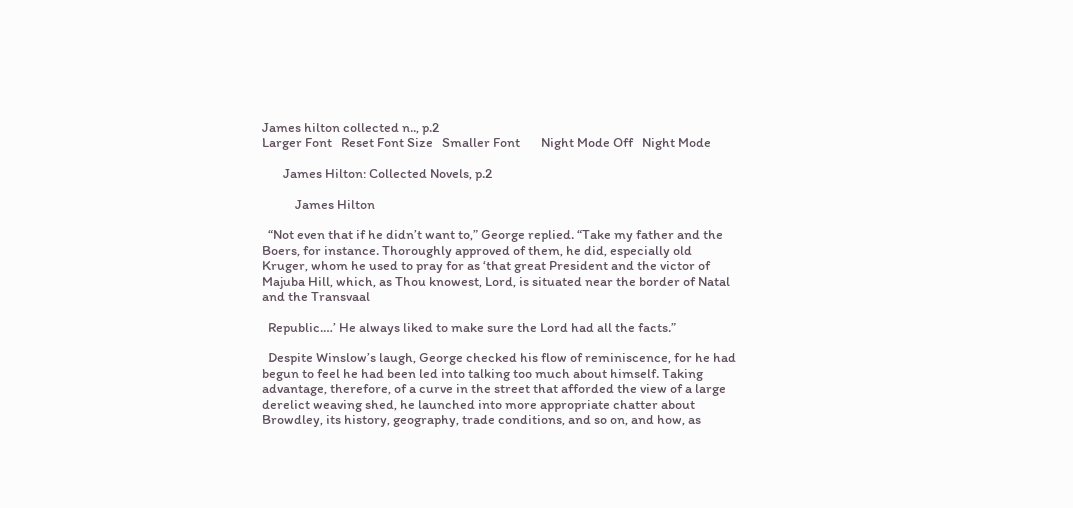James hilton collected n.., p.2
Larger Font   Reset Font Size   Smaller Font       Night Mode Off   Night Mode

       James Hilton: Collected Novels, p.2

           James Hilton

  “Not even that if he didn’t want to,” George replied. “Take my father and the Boers, for instance. Thoroughly approved of them, he did, especially old Kruger, whom he used to pray for as ‘that great President and the victor of Majuba Hill, which, as Thou knowest, Lord, is situated near the border of Natal and the Transvaal

  Republic.…’ He always liked to make sure the Lord had all the facts.”

  Despite Winslow’s laugh, George checked his flow of reminiscence, for he had begun to feel he had been led into talking too much about himself. Taking advantage, therefore, of a curve in the street that afforded the view of a large derelict weaving shed, he launched into more appropriate chatter about Browdley, its history, geography, trade conditions, and so on, and how, as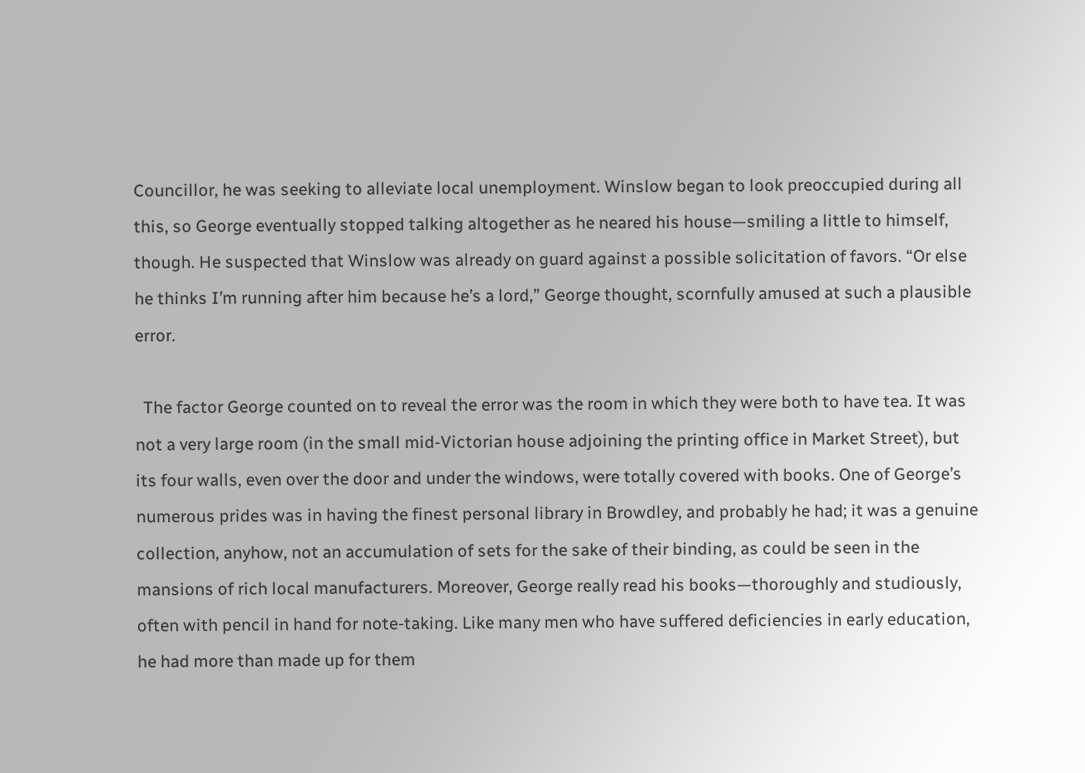Councillor, he was seeking to alleviate local unemployment. Winslow began to look preoccupied during all this, so George eventually stopped talking altogether as he neared his house—smiling a little to himself, though. He suspected that Winslow was already on guard against a possible solicitation of favors. “Or else he thinks I’m running after him because he’s a lord,” George thought, scornfully amused at such a plausible error.

  The factor George counted on to reveal the error was the room in which they were both to have tea. It was not a very large room (in the small mid-Victorian house adjoining the printing office in Market Street), but its four walls, even over the door and under the windows, were totally covered with books. One of George’s numerous prides was in having the finest personal library in Browdley, and probably he had; it was a genuine collection, anyhow, not an accumulation of sets for the sake of their binding, as could be seen in the mansions of rich local manufacturers. Moreover, George really read his books—thoroughly and studiously, often with pencil in hand for note-taking. Like many men who have suffered deficiencies in early education, he had more than made up for them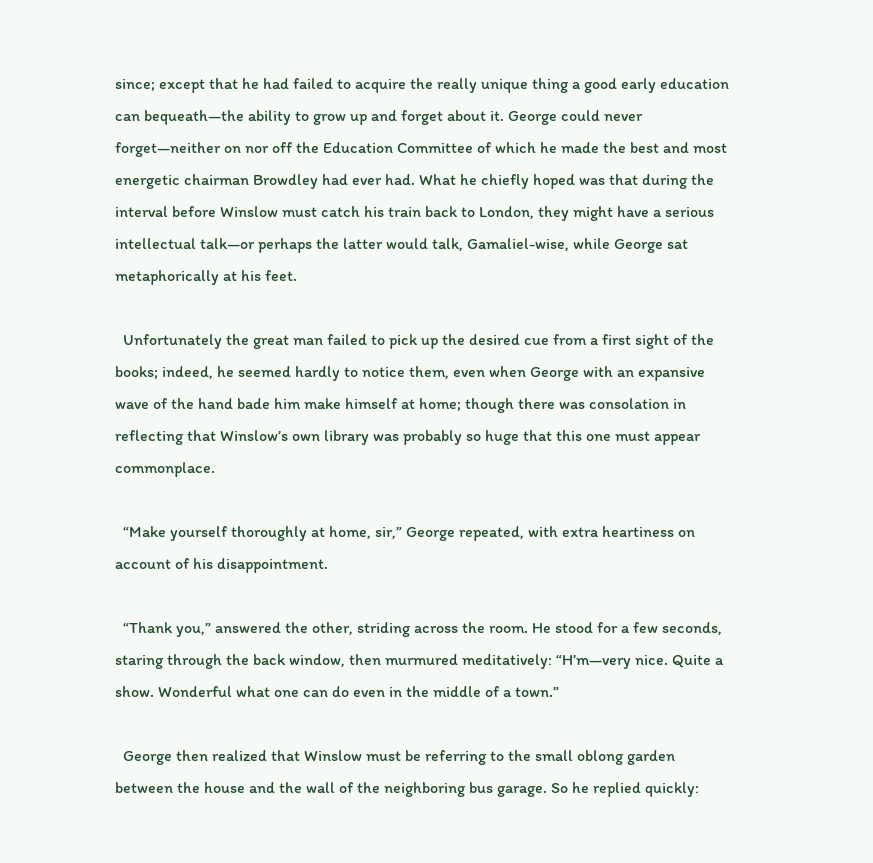since; except that he had failed to acquire the really unique thing a good early education can bequeath—the ability to grow up and forget about it. George could never forget—neither on nor off the Education Committee of which he made the best and most energetic chairman Browdley had ever had. What he chiefly hoped was that during the interval before Winslow must catch his train back to London, they might have a serious intellectual talk—or perhaps the latter would talk, Gamaliel-wise, while George sat metaphorically at his feet.

  Unfortunately the great man failed to pick up the desired cue from a first sight of the books; indeed, he seemed hardly to notice them, even when George with an expansive wave of the hand bade him make himself at home; though there was consolation in reflecting that Winslow’s own library was probably so huge that this one must appear commonplace.

  “Make yourself thoroughly at home, sir,” George repeated, with extra heartiness on account of his disappointment.

  “Thank you,” answered the other, striding across the room. He stood for a few seconds, staring through the back window, then murmured meditatively: “H’m—very nice. Quite a show. Wonderful what one can do even in the middle of a town.”

  George then realized that Winslow must be referring to the small oblong garden between the house and the wall of the neighboring bus garage. So he replied quickly: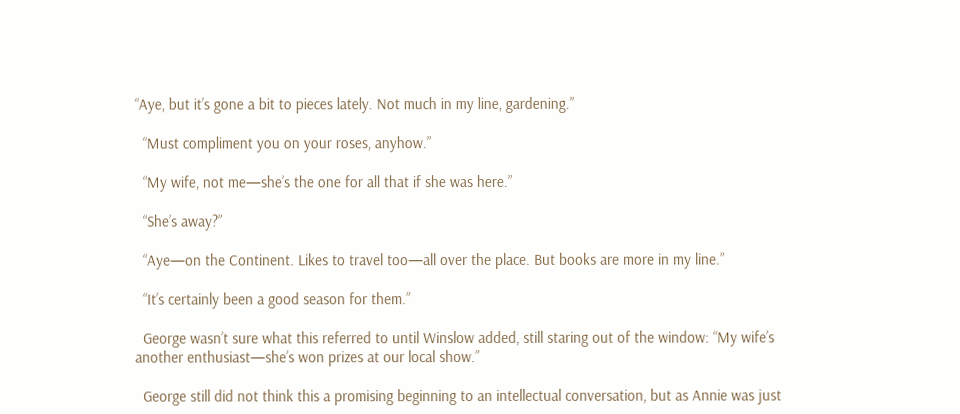“Aye, but it’s gone a bit to pieces lately. Not much in my line, gardening.”

  “Must compliment you on your roses, anyhow.”

  “My wife, not me—she’s the one for all that if she was here.”

  “She’s away?”

  “Aye—on the Continent. Likes to travel too—all over the place. But books are more in my line.”

  “It’s certainly been a good season for them.”

  George wasn’t sure what this referred to until Winslow added, still staring out of the window: “My wife’s another enthusiast—she’s won prizes at our local show.”

  George still did not think this a promising beginning to an intellectual conversation, but as Annie was just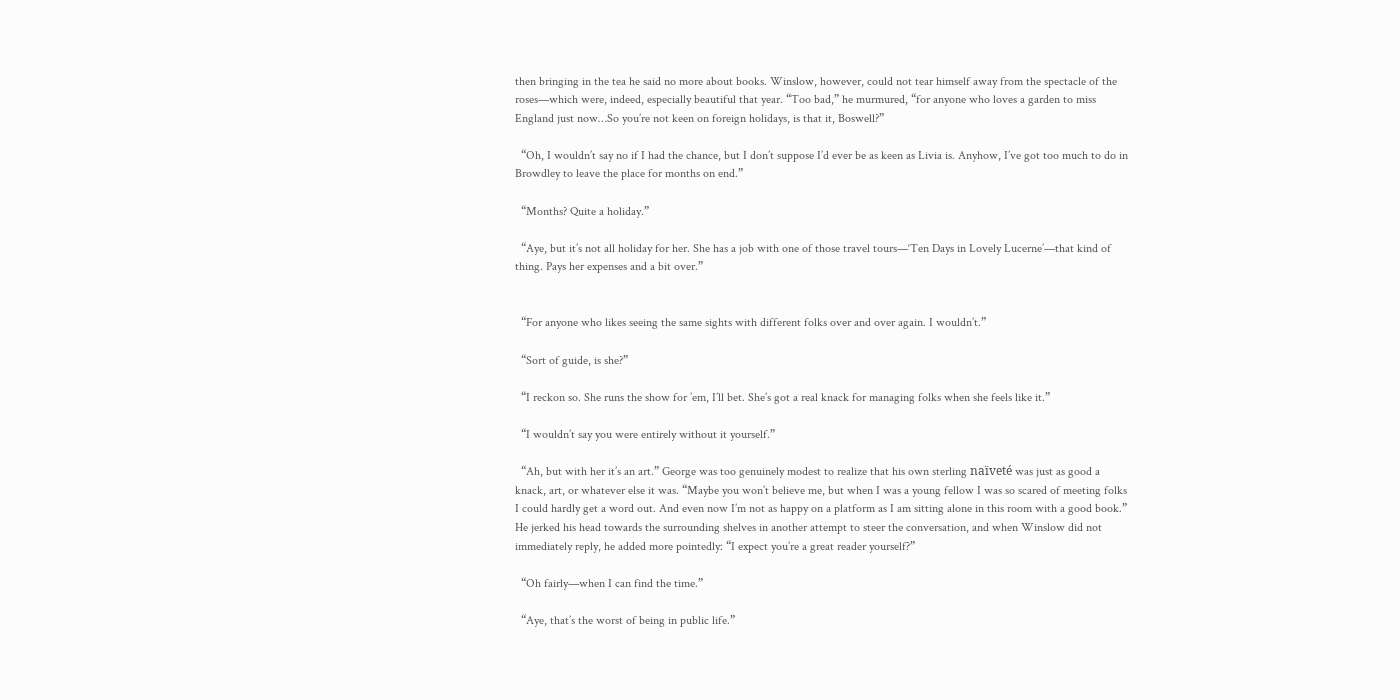then bringing in the tea he said no more about books. Winslow, however, could not tear himself away from the spectacle of the roses—which were, indeed, especially beautiful that year. “Too bad,” he murmured, “for anyone who loves a garden to miss England just now…So you’re not keen on foreign holidays, is that it, Boswell?”

  “Oh, I wouldn’t say no if I had the chance, but I don’t suppose I’d ever be as keen as Livia is. Anyhow, I’ve got too much to do in Browdley to leave the place for months on end.”

  “Months? Quite a holiday.”

  “Aye, but it’s not all holiday for her. She has a job with one of those travel tours—‘Ten Days in Lovely Lucerne’—that kind of thing. Pays her expenses and a bit over.”


  “For anyone who likes seeing the same sights with different folks over and over again. I wouldn’t.”

  “Sort of guide, is she?”

  “I reckon so. She runs the show for ’em, I’ll bet. She’s got a real knack for managing folks when she feels like it.”

  “I wouldn’t say you were entirely without it yourself.”

  “Ah, but with her it’s an art.” George was too genuinely modest to realize that his own sterling naïveté was just as good a knack, art, or whatever else it was. “Maybe you won’t believe me, but when I was a young fellow I was so scared of meeting folks I could hardly get a word out. And even now I’m not as happy on a platform as I am sitting alone in this room with a good book.” He jerked his head towards the surrounding shelves in another attempt to steer the conversation, and when Winslow did not immediately reply, he added more pointedly: “I expect you’re a great reader yourself?”

  “Oh fairly—when I can find the time.”

  “Aye, that’s the worst of being in public life.”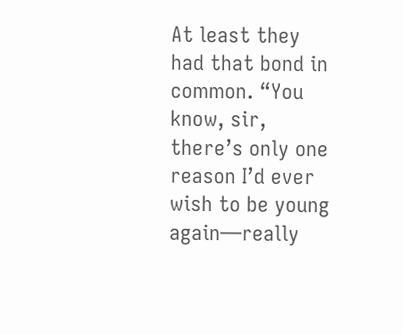At least they had that bond in common. “You know, sir, there’s only one reason I’d ever wish to be young again—really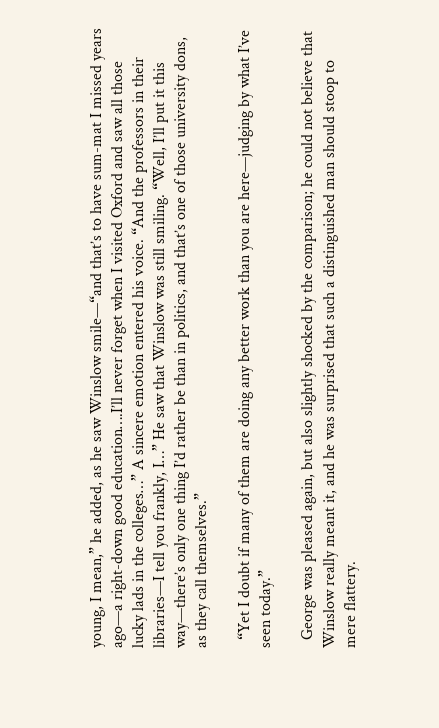young, I mean,” he added, as he saw Winslow smile—“and that’s to have sum-mat I missed years ago—a right-down good education….I’ll never forget when I visited Oxford and saw all those lucky lads in the colleges…” A sincere emotion entered his voice. “And the professors in their libraries—I tell you frankly, I…” He saw that Winslow was still smiling. “Well, I’ll put it this way—there’s only one thing I’d rather be than in politics, and that’s one of those university dons, as they call themselves.”

  “Yet I doubt if many of them are doing any better work than you are here—judging by what I’ve seen today.”

  George was pleased again, but also slightly shocked by the comparison; he could not believe that Winslow really meant it, and he was surprised that such a distinguished man should stoop to mere flattery.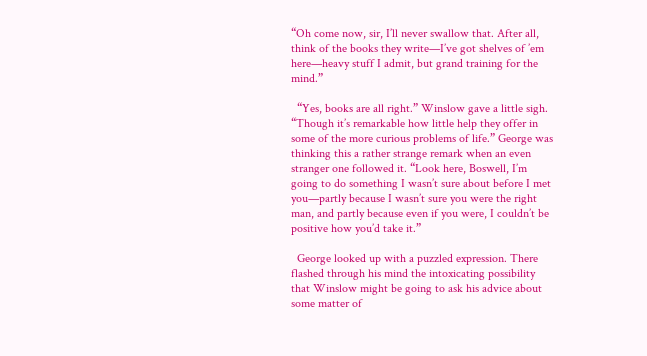“Oh come now, sir, I’ll never swallow that. After all, think of the books they write—I’ve got shelves of ’em here—heavy stuff I admit, but grand training for the mind.”

  “Yes, books are all right.” Winslow gave a little sigh. “Though it’s remarkable how little help they offer in some of the more curious problems of life.” George was thinking this a rather strange remark when an even stranger one followed it. “Look here, Boswell, I’m going to do something I wasn’t sure about before I met you—partly because I wasn’t sure you were the right man, and partly because even if you were, I couldn’t be positive how you’d take it.”

  George looked up with a puzzled expression. There flashed through his mind the intoxicating possibility that Winslow might be going to ask his advice about some matter of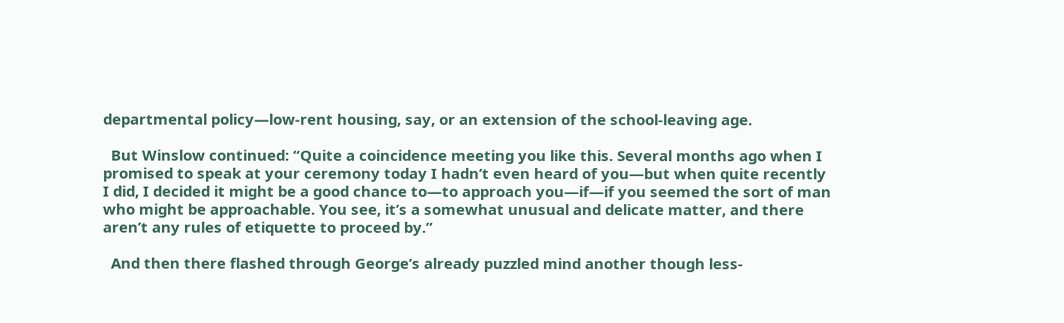departmental policy—low-rent housing, say, or an extension of the school-leaving age.

  But Winslow continued: “Quite a coincidence meeting you like this. Several months ago when I promised to speak at your ceremony today I hadn’t even heard of you—but when quite recently I did, I decided it might be a good chance to—to approach you—if—if you seemed the sort of man who might be approachable. You see, it’s a somewhat unusual and delicate matter, and there aren’t any rules of etiquette to proceed by.”

  And then there flashed through George’s already puzzled mind another though less-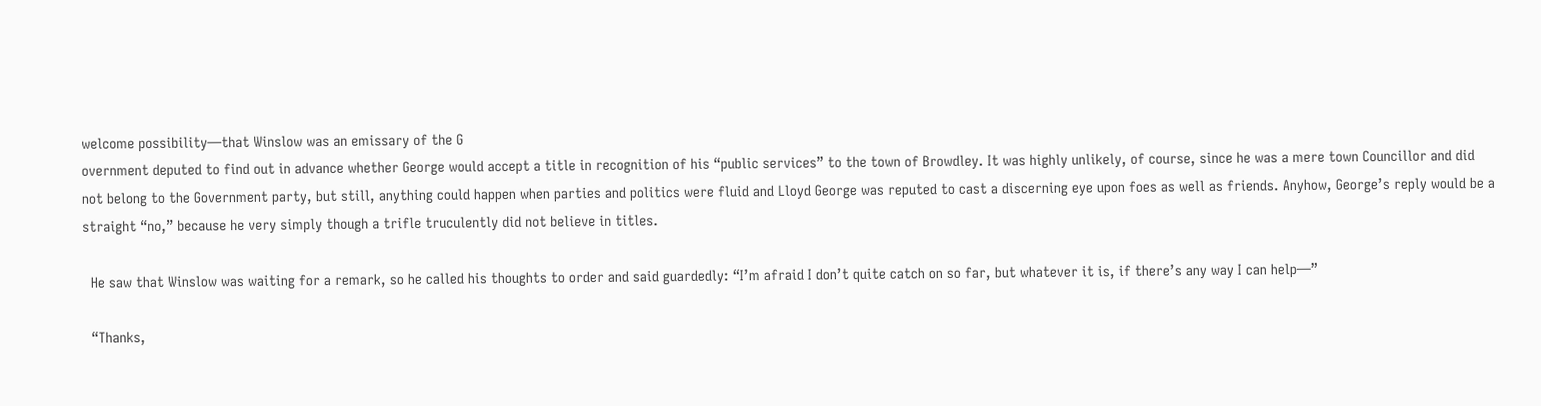welcome possibility—that Winslow was an emissary of the G
overnment deputed to find out in advance whether George would accept a title in recognition of his “public services” to the town of Browdley. It was highly unlikely, of course, since he was a mere town Councillor and did not belong to the Government party, but still, anything could happen when parties and politics were fluid and Lloyd George was reputed to cast a discerning eye upon foes as well as friends. Anyhow, George’s reply would be a straight “no,” because he very simply though a trifle truculently did not believe in titles.

  He saw that Winslow was waiting for a remark, so he called his thoughts to order and said guardedly: “I’m afraid I don’t quite catch on so far, but whatever it is, if there’s any way I can help—”

  “Thanks,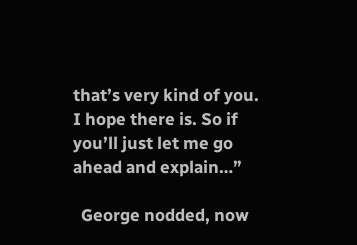that’s very kind of you. I hope there is. So if you’ll just let me go ahead and explain…”

  George nodded, now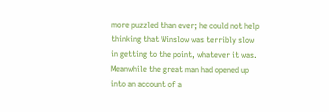more puzzled than ever; he could not help thinking that Winslow was terribly slow in getting to the point, whatever it was. Meanwhile the great man had opened up into an account of a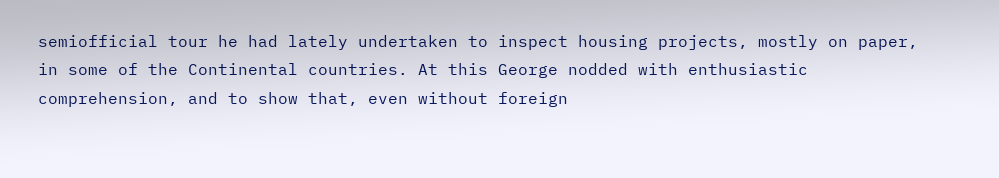semiofficial tour he had lately undertaken to inspect housing projects, mostly on paper, in some of the Continental countries. At this George nodded with enthusiastic comprehension, and to show that, even without foreign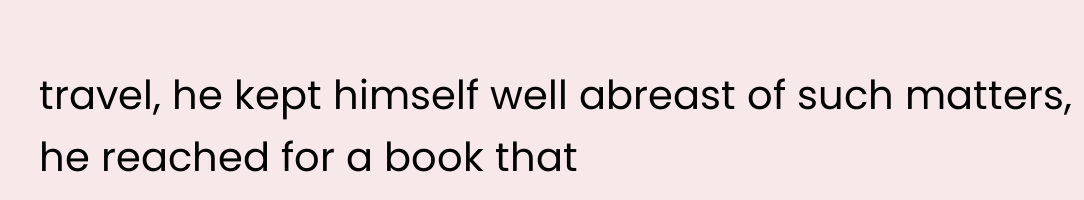travel, he kept himself well abreast of such matters, he reached for a book that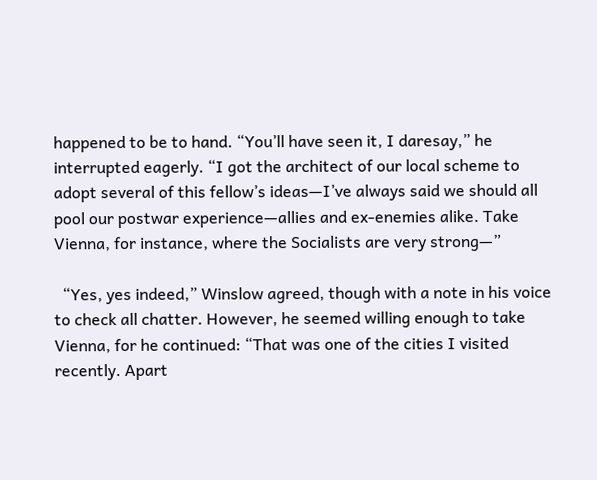happened to be to hand. “You’ll have seen it, I daresay,” he interrupted eagerly. “I got the architect of our local scheme to adopt several of this fellow’s ideas—I’ve always said we should all pool our postwar experience—allies and ex-enemies alike. Take Vienna, for instance, where the Socialists are very strong—”

  “Yes, yes indeed,” Winslow agreed, though with a note in his voice to check all chatter. However, he seemed willing enough to take Vienna, for he continued: “That was one of the cities I visited recently. Apart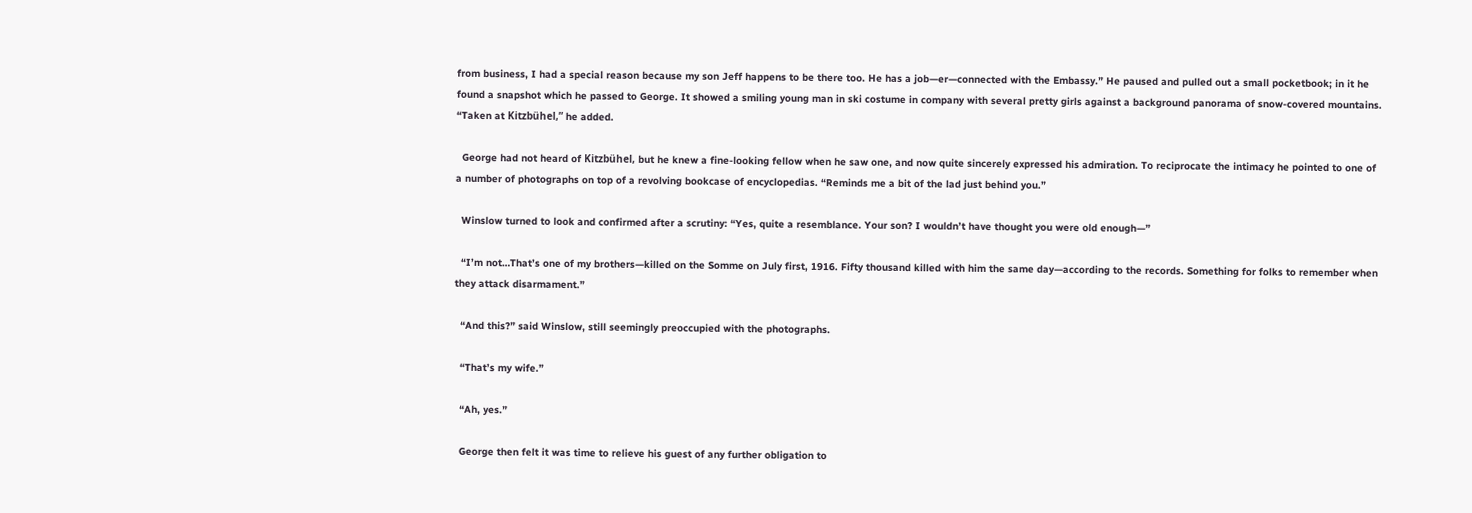from business, I had a special reason because my son Jeff happens to be there too. He has a job—er—connected with the Embassy.” He paused and pulled out a small pocketbook; in it he found a snapshot which he passed to George. It showed a smiling young man in ski costume in company with several pretty girls against a background panorama of snow-covered mountains. “Taken at Kitzbühel,” he added.

  George had not heard of Kitzbühel, but he knew a fine-looking fellow when he saw one, and now quite sincerely expressed his admiration. To reciprocate the intimacy he pointed to one of a number of photographs on top of a revolving bookcase of encyclopedias. “Reminds me a bit of the lad just behind you.”

  Winslow turned to look and confirmed after a scrutiny: “Yes, quite a resemblance. Your son? I wouldn’t have thought you were old enough—”

  “I’m not…That’s one of my brothers—killed on the Somme on July first, 1916. Fifty thousand killed with him the same day—according to the records. Something for folks to remember when they attack disarmament.”

  “And this?” said Winslow, still seemingly preoccupied with the photographs.

  “That’s my wife.”

  “Ah, yes.”

  George then felt it was time to relieve his guest of any further obligation to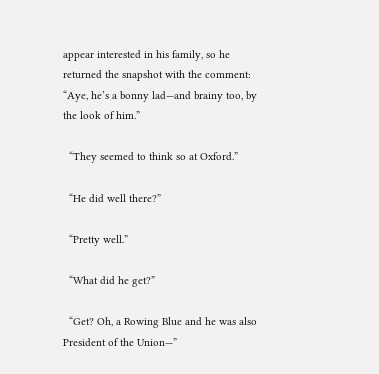appear interested in his family, so he returned the snapshot with the comment: “Aye, he’s a bonny lad—and brainy too, by the look of him.”

  “They seemed to think so at Oxford.”

  “He did well there?”

  “Pretty well.”

  “What did he get?”

  “Get? Oh, a Rowing Blue and he was also President of the Union—”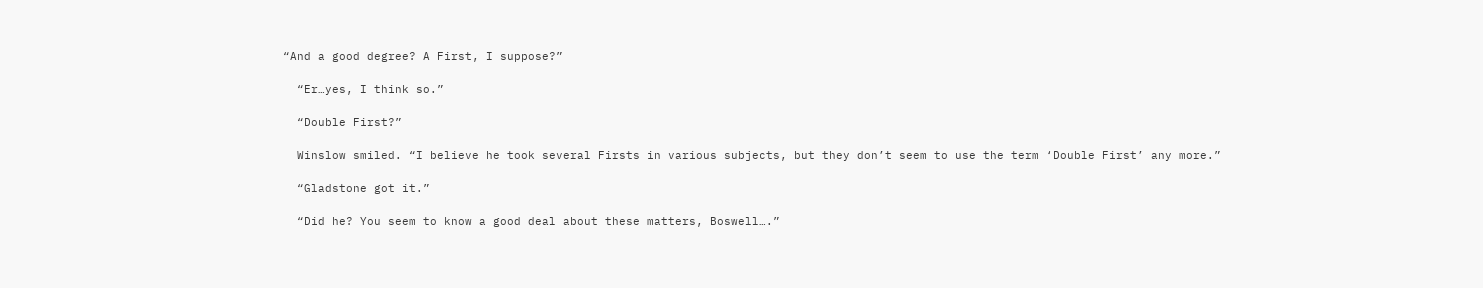“And a good degree? A First, I suppose?”

  “Er…yes, I think so.”

  “Double First?”

  Winslow smiled. “I believe he took several Firsts in various subjects, but they don’t seem to use the term ‘Double First’ any more.”

  “Gladstone got it.”

  “Did he? You seem to know a good deal about these matters, Boswell….”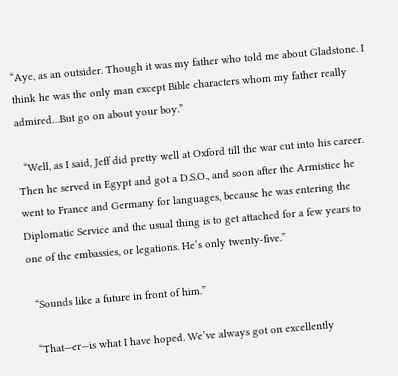“Aye, as an outsider. Though it was my father who told me about Gladstone. I think he was the only man except Bible characters whom my father really admired…But go on about your boy.”

  “Well, as I said, Jeff did pretty well at Oxford till the war cut into his career. Then he served in Egypt and got a D.S.O., and soon after the Armistice he went to France and Germany for languages, because he was entering the Diplomatic Service and the usual thing is to get attached for a few years to one of the embassies, or legations. He’s only twenty-five.”

  “Sounds like a future in front of him.”

  “That—er—is what I have hoped. We’ve always got on excellently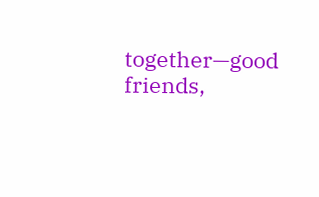together—good friends,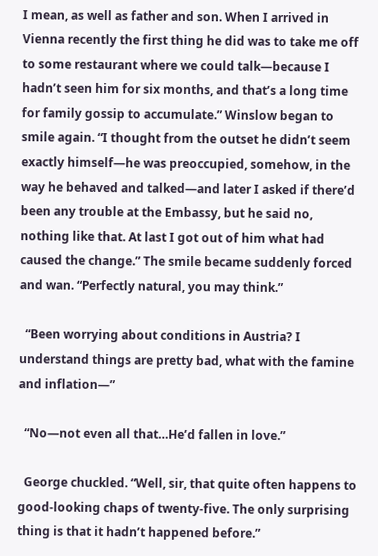I mean, as well as father and son. When I arrived in Vienna recently the first thing he did was to take me off to some restaurant where we could talk—because I hadn’t seen him for six months, and that’s a long time for family gossip to accumulate.” Winslow began to smile again. “I thought from the outset he didn’t seem exactly himself—he was preoccupied, somehow, in the way he behaved and talked—and later I asked if there’d been any trouble at the Embassy, but he said no, nothing like that. At last I got out of him what had caused the change.” The smile became suddenly forced and wan. “Perfectly natural, you may think.”

  “Been worrying about conditions in Austria? I understand things are pretty bad, what with the famine and inflation—”

  “No—not even all that…He’d fallen in love.”

  George chuckled. “Well, sir, that quite often happens to good-looking chaps of twenty-five. The only surprising thing is that it hadn’t happened before.”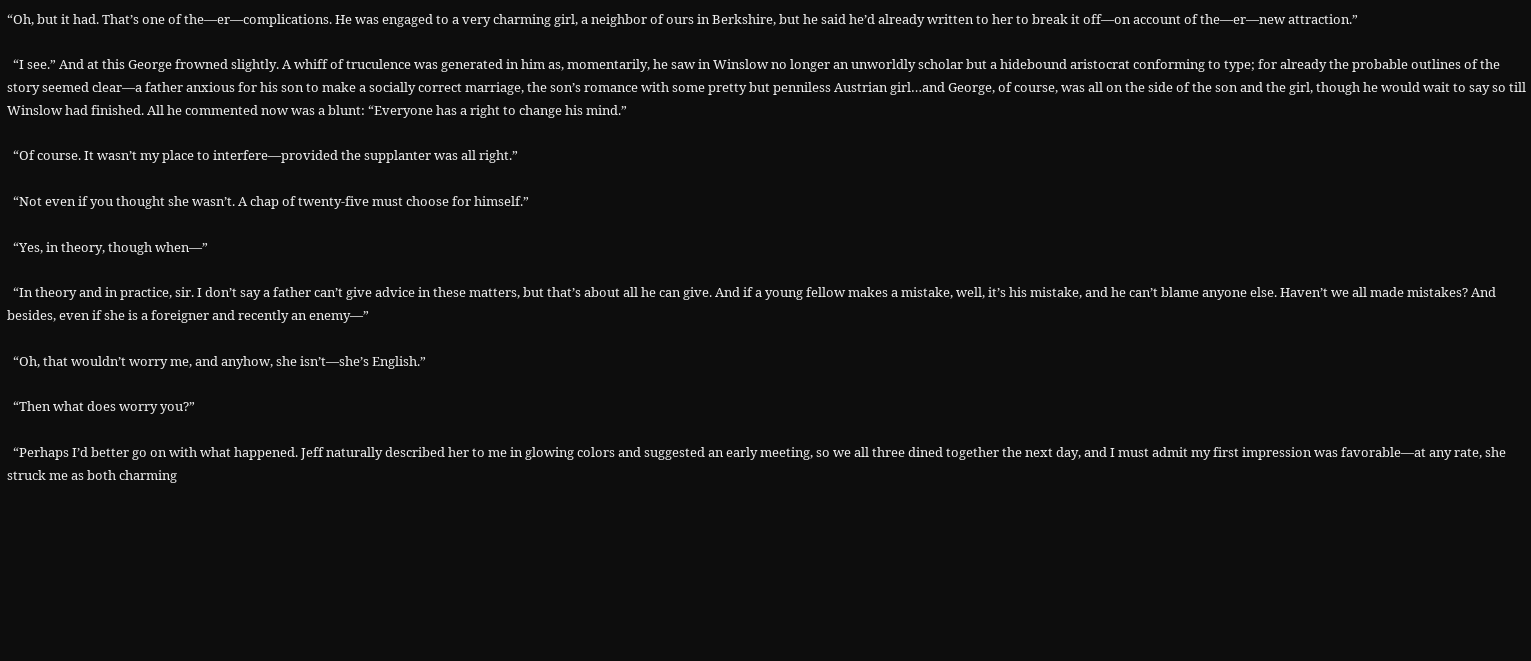“Oh, but it had. That’s one of the—er—complications. He was engaged to a very charming girl, a neighbor of ours in Berkshire, but he said he’d already written to her to break it off—on account of the—er—new attraction.”

  “I see.” And at this George frowned slightly. A whiff of truculence was generated in him as, momentarily, he saw in Winslow no longer an unworldly scholar but a hidebound aristocrat conforming to type; for already the probable outlines of the story seemed clear—a father anxious for his son to make a socially correct marriage, the son’s romance with some pretty but penniless Austrian girl…and George, of course, was all on the side of the son and the girl, though he would wait to say so till Winslow had finished. All he commented now was a blunt: “Everyone has a right to change his mind.”

  “Of course. It wasn’t my place to interfere—provided the supplanter was all right.”

  “Not even if you thought she wasn’t. A chap of twenty-five must choose for himself.”

  “Yes, in theory, though when—”

  “In theory and in practice, sir. I don’t say a father can’t give advice in these matters, but that’s about all he can give. And if a young fellow makes a mistake, well, it’s his mistake, and he can’t blame anyone else. Haven’t we all made mistakes? And besides, even if she is a foreigner and recently an enemy—”

  “Oh, that wouldn’t worry me, and anyhow, she isn’t—she’s English.”

  “Then what does worry you?”

  “Perhaps I’d better go on with what happened. Jeff naturally described her to me in glowing colors and suggested an early meeting, so we all three dined together the next day, and I must admit my first impression was favorable—at any rate, she struck me as both charming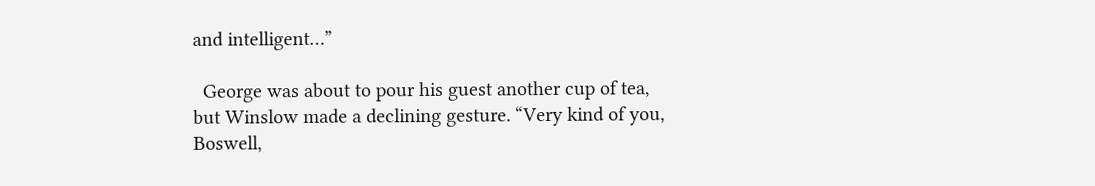and intelligent…”

  George was about to pour his guest another cup of tea, but Winslow made a declining gesture. “Very kind of you, Boswell,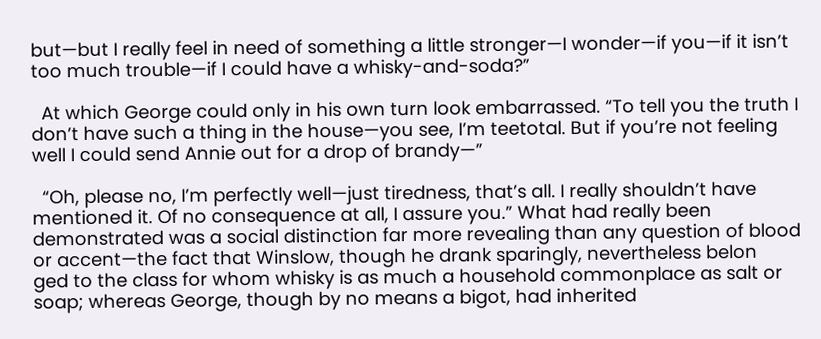but—but I really feel in need of something a little stronger—I wonder—if you—if it isn’t too much trouble—if I could have a whisky-and-soda?”

  At which George could only in his own turn look embarrassed. “To tell you the truth I don’t have such a thing in the house—you see, I’m teetotal. But if you’re not feeling well I could send Annie out for a drop of brandy—”

  “Oh, please no, I’m perfectly well—just tiredness, that’s all. I really shouldn’t have mentioned it. Of no consequence at all, I assure you.” What had really been demonstrated was a social distinction far more revealing than any question of blood or accent—the fact that Winslow, though he drank sparingly, nevertheless belon
ged to the class for whom whisky is as much a household commonplace as salt or soap; whereas George, though by no means a bigot, had inherited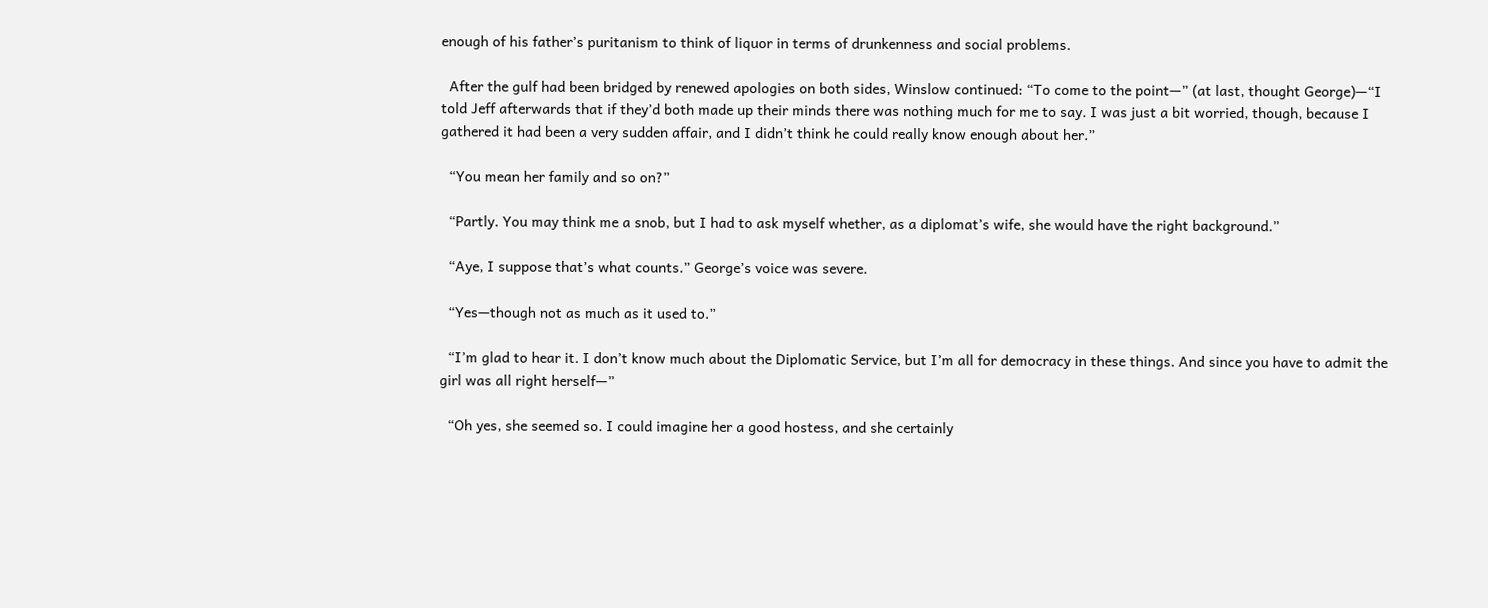enough of his father’s puritanism to think of liquor in terms of drunkenness and social problems.

  After the gulf had been bridged by renewed apologies on both sides, Winslow continued: “To come to the point—” (at last, thought George)—“I told Jeff afterwards that if they’d both made up their minds there was nothing much for me to say. I was just a bit worried, though, because I gathered it had been a very sudden affair, and I didn’t think he could really know enough about her.”

  “You mean her family and so on?”

  “Partly. You may think me a snob, but I had to ask myself whether, as a diplomat’s wife, she would have the right background.”

  “Aye, I suppose that’s what counts.” George’s voice was severe.

  “Yes—though not as much as it used to.”

  “I’m glad to hear it. I don’t know much about the Diplomatic Service, but I’m all for democracy in these things. And since you have to admit the girl was all right herself—”

  “Oh yes, she seemed so. I could imagine her a good hostess, and she certainly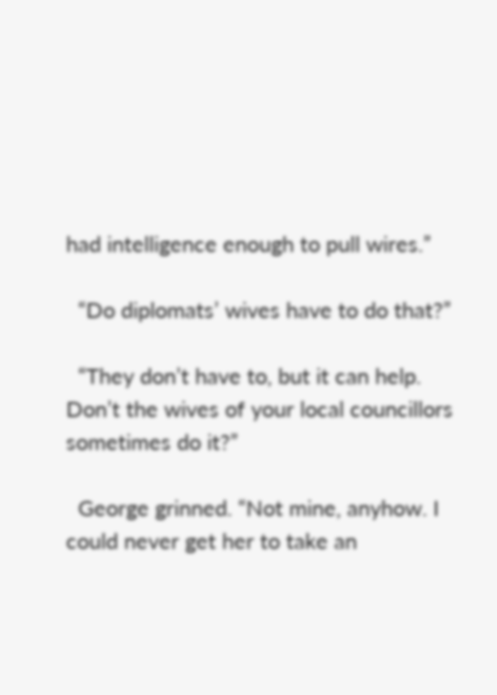had intelligence enough to pull wires.”

  “Do diplomats’ wives have to do that?”

  “They don’t have to, but it can help. Don’t the wives of your local councillors sometimes do it?”

  George grinned. “Not mine, anyhow. I could never get her to take an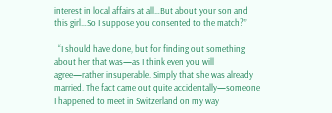interest in local affairs at all…But about your son and this girl…So I suppose you consented to the match?”

  “I should have done, but for finding out something about her that was—as I think even you will agree—rather insuperable. Simply that she was already married. The fact came out quite accidentally—someone I happened to meet in Switzerland on my way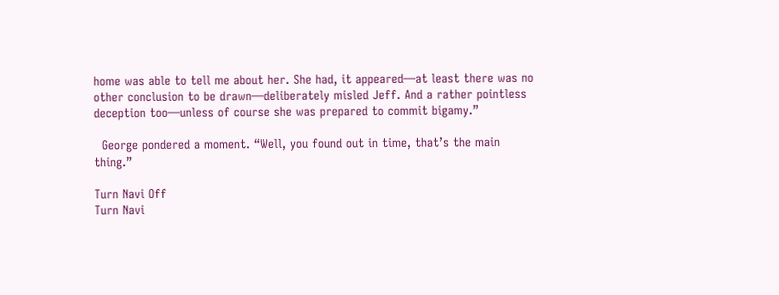home was able to tell me about her. She had, it appeared—at least there was no other conclusion to be drawn—deliberately misled Jeff. And a rather pointless deception too—unless of course she was prepared to commit bigamy.”

  George pondered a moment. “Well, you found out in time, that’s the main thing.”

Turn Navi Off
Turn Navi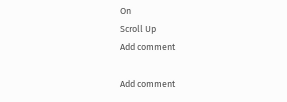On
Scroll Up
Add comment

Add comment